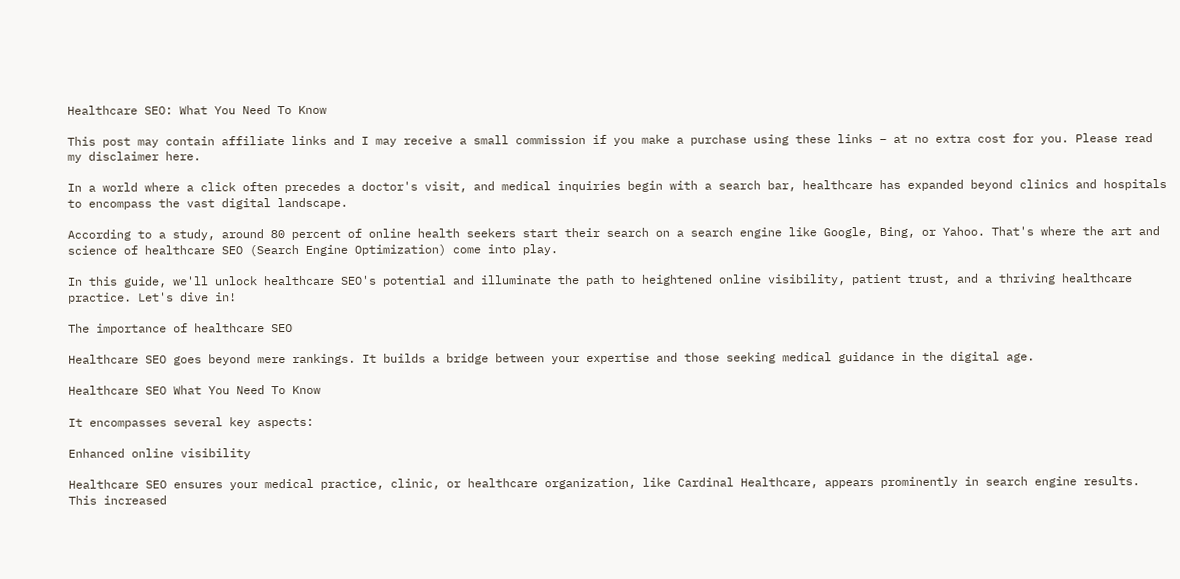Healthcare SEO: What You Need To Know

This post may contain affiliate links and I may receive a small commission if you make a purchase using these links – at no extra cost for you. Please read my disclaimer here.

In a world where a click often precedes a doctor's visit, and medical inquiries begin with a search bar, healthcare has expanded beyond clinics and hospitals to encompass the vast digital landscape.

According to a study, around 80 percent of online health seekers start their search on a search engine like Google, Bing, or Yahoo. That's where the art and science of healthcare SEO (Search Engine Optimization) come into play.

In this guide, we'll unlock healthcare SEO's potential and illuminate the path to heightened online visibility, patient trust, and a thriving healthcare practice. Let's dive in!

The importance of healthcare SEO

Healthcare SEO goes beyond mere rankings. It builds a bridge between your expertise and those seeking medical guidance in the digital age.

Healthcare SEO What You Need To Know

It encompasses several key aspects:

Enhanced online visibility

Healthcare SEO ensures your medical practice, clinic, or healthcare organization, like Cardinal Healthcare, appears prominently in search engine results. This increased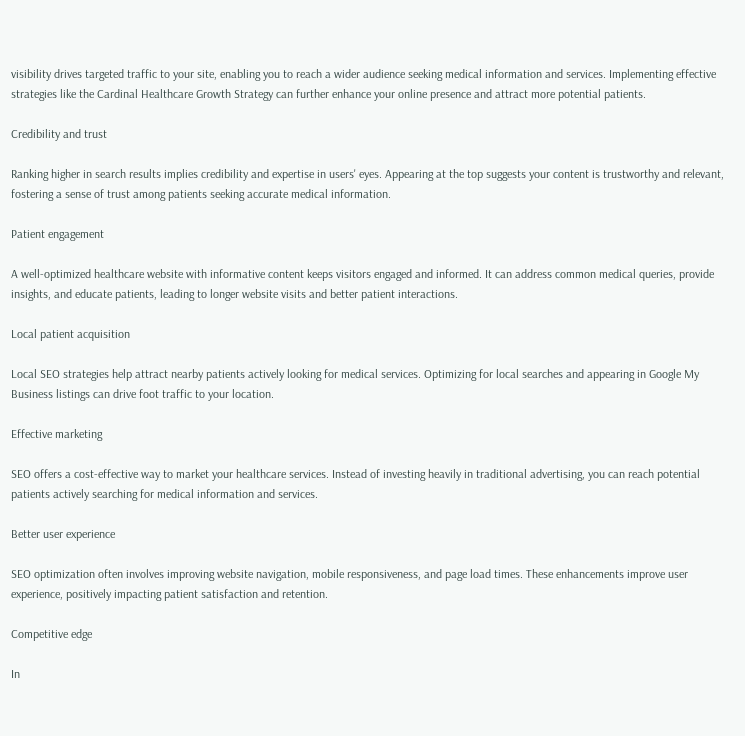visibility drives targeted traffic to your site, enabling you to reach a wider audience seeking medical information and services. Implementing effective strategies like the Cardinal Healthcare Growth Strategy can further enhance your online presence and attract more potential patients.

Credibility and trust

Ranking higher in search results implies credibility and expertise in users' eyes. Appearing at the top suggests your content is trustworthy and relevant, fostering a sense of trust among patients seeking accurate medical information.

Patient engagement

A well-optimized healthcare website with informative content keeps visitors engaged and informed. It can address common medical queries, provide insights, and educate patients, leading to longer website visits and better patient interactions.

Local patient acquisition

Local SEO strategies help attract nearby patients actively looking for medical services. Optimizing for local searches and appearing in Google My Business listings can drive foot traffic to your location.

Effective marketing

SEO offers a cost-effective way to market your healthcare services. Instead of investing heavily in traditional advertising, you can reach potential patients actively searching for medical information and services.

Better user experience

SEO optimization often involves improving website navigation, mobile responsiveness, and page load times. These enhancements improve user experience, positively impacting patient satisfaction and retention.

Competitive edge

In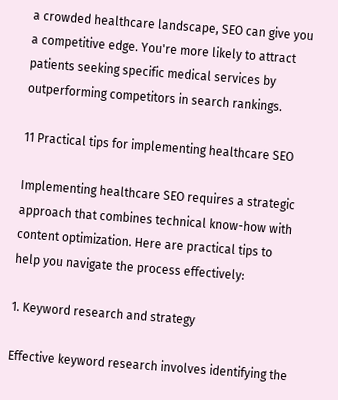a crowded healthcare landscape, SEO can give you a competitive edge. You're more likely to attract patients seeking specific medical services by outperforming competitors in search rankings.

11 Practical tips for implementing healthcare SEO

Implementing healthcare SEO requires a strategic approach that combines technical know-how with content optimization. Here are practical tips to help you navigate the process effectively:

1. Keyword research and strategy

Effective keyword research involves identifying the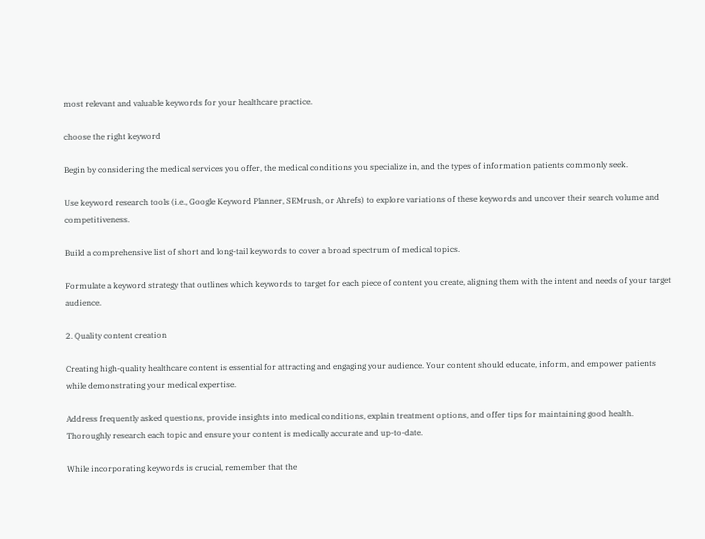most relevant and valuable keywords for your healthcare practice.

choose the right keyword

Begin by considering the medical services you offer, the medical conditions you specialize in, and the types of information patients commonly seek.

Use keyword research tools (i.e., Google Keyword Planner, SEMrush, or Ahrefs) to explore variations of these keywords and uncover their search volume and competitiveness.

Build a comprehensive list of short and long-tail keywords to cover a broad spectrum of medical topics.

Formulate a keyword strategy that outlines which keywords to target for each piece of content you create, aligning them with the intent and needs of your target audience.

2. Quality content creation

Creating high-quality healthcare content is essential for attracting and engaging your audience. Your content should educate, inform, and empower patients while demonstrating your medical expertise.

Address frequently asked questions, provide insights into medical conditions, explain treatment options, and offer tips for maintaining good health. Thoroughly research each topic and ensure your content is medically accurate and up-to-date.

While incorporating keywords is crucial, remember that the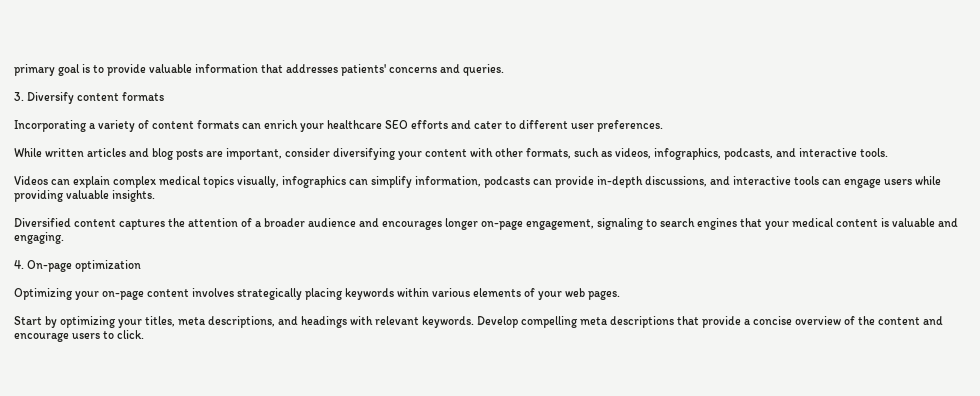primary goal is to provide valuable information that addresses patients' concerns and queries.

3. Diversify content formats

Incorporating a variety of content formats can enrich your healthcare SEO efforts and cater to different user preferences.

While written articles and blog posts are important, consider diversifying your content with other formats, such as videos, infographics, podcasts, and interactive tools.

Videos can explain complex medical topics visually, infographics can simplify information, podcasts can provide in-depth discussions, and interactive tools can engage users while providing valuable insights.

Diversified content captures the attention of a broader audience and encourages longer on-page engagement, signaling to search engines that your medical content is valuable and engaging.

4. On-page optimization

Optimizing your on-page content involves strategically placing keywords within various elements of your web pages.

Start by optimizing your titles, meta descriptions, and headings with relevant keywords. Develop compelling meta descriptions that provide a concise overview of the content and encourage users to click.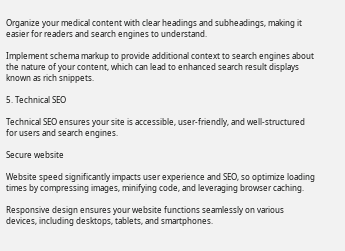Organize your medical content with clear headings and subheadings, making it easier for readers and search engines to understand.

Implement schema markup to provide additional context to search engines about the nature of your content, which can lead to enhanced search result displays known as rich snippets.

5. Technical SEO

Technical SEO ensures your site is accessible, user-friendly, and well-structured for users and search engines.

Secure website

Website speed significantly impacts user experience and SEO, so optimize loading times by compressing images, minifying code, and leveraging browser caching.

Responsive design ensures your website functions seamlessly on various devices, including desktops, tablets, and smartphones.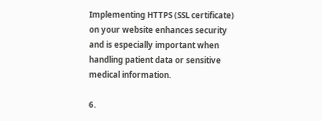Implementing HTTPS (SSL certificate) on your website enhances security and is especially important when handling patient data or sensitive medical information.

6.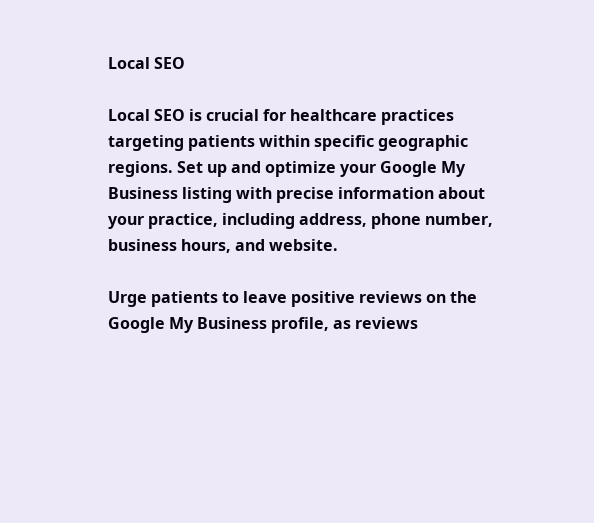Local SEO

Local SEO is crucial for healthcare practices targeting patients within specific geographic regions. Set up and optimize your Google My Business listing with precise information about your practice, including address, phone number, business hours, and website.

Urge patients to leave positive reviews on the Google My Business profile, as reviews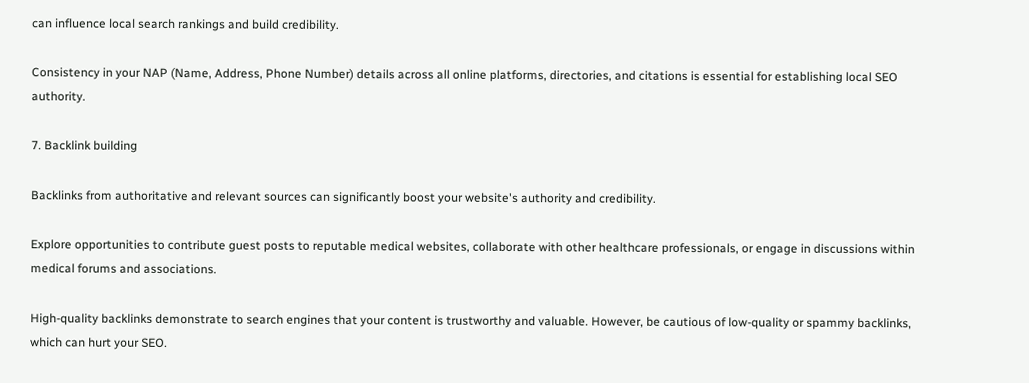can influence local search rankings and build credibility.

Consistency in your NAP (Name, Address, Phone Number) details across all online platforms, directories, and citations is essential for establishing local SEO authority.

7. Backlink building

Backlinks from authoritative and relevant sources can significantly boost your website's authority and credibility.

Explore opportunities to contribute guest posts to reputable medical websites, collaborate with other healthcare professionals, or engage in discussions within medical forums and associations.

High-quality backlinks demonstrate to search engines that your content is trustworthy and valuable. However, be cautious of low-quality or spammy backlinks, which can hurt your SEO.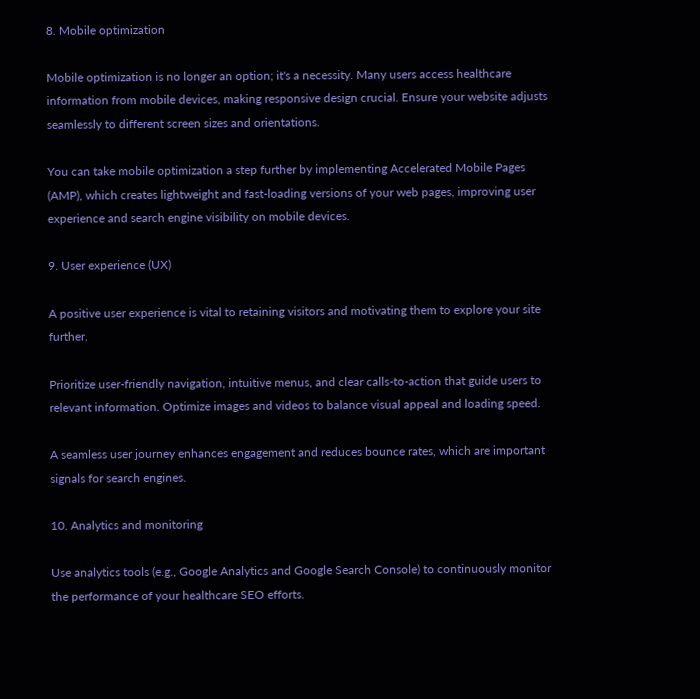8. Mobile optimization

Mobile optimization is no longer an option; it's a necessity. Many users access healthcare information from mobile devices, making responsive design crucial. Ensure your website adjusts seamlessly to different screen sizes and orientations.

You can take mobile optimization a step further by implementing Accelerated Mobile Pages (AMP), which creates lightweight and fast-loading versions of your web pages, improving user experience and search engine visibility on mobile devices.

9. User experience (UX)

A positive user experience is vital to retaining visitors and motivating them to explore your site further.

Prioritize user-friendly navigation, intuitive menus, and clear calls-to-action that guide users to relevant information. Optimize images and videos to balance visual appeal and loading speed.

A seamless user journey enhances engagement and reduces bounce rates, which are important signals for search engines.

10. Analytics and monitoring

Use analytics tools (e.g., Google Analytics and Google Search Console) to continuously monitor the performance of your healthcare SEO efforts.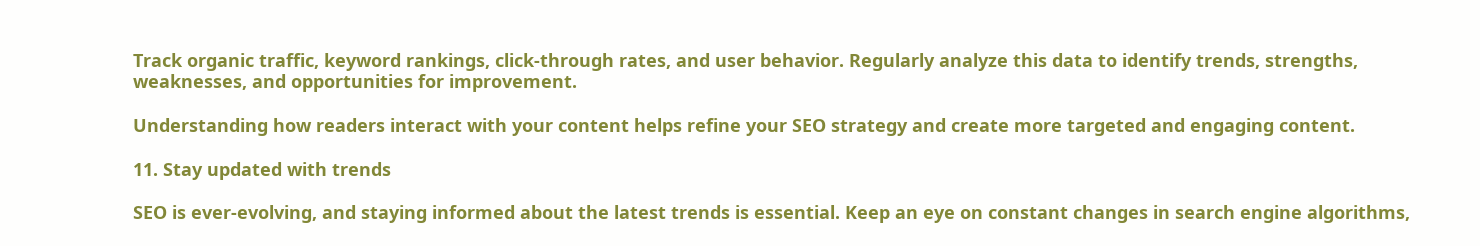Track organic traffic, keyword rankings, click-through rates, and user behavior. Regularly analyze this data to identify trends, strengths, weaknesses, and opportunities for improvement.

Understanding how readers interact with your content helps refine your SEO strategy and create more targeted and engaging content.

11. Stay updated with trends

SEO is ever-evolving, and staying informed about the latest trends is essential. Keep an eye on constant changes in search engine algorithms,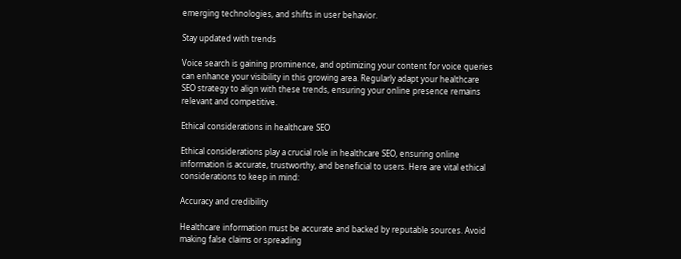emerging technologies, and shifts in user behavior.

Stay updated with trends

Voice search is gaining prominence, and optimizing your content for voice queries can enhance your visibility in this growing area. Regularly adapt your healthcare SEO strategy to align with these trends, ensuring your online presence remains relevant and competitive.

Ethical considerations in healthcare SEO

Ethical considerations play a crucial role in healthcare SEO, ensuring online information is accurate, trustworthy, and beneficial to users. Here are vital ethical considerations to keep in mind:

Accuracy and credibility

Healthcare information must be accurate and backed by reputable sources. Avoid making false claims or spreading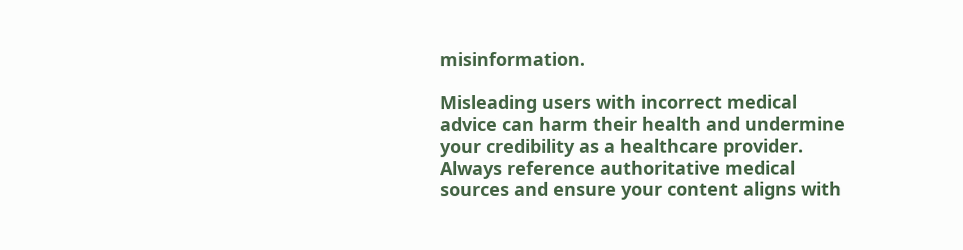misinformation.

Misleading users with incorrect medical advice can harm their health and undermine your credibility as a healthcare provider. Always reference authoritative medical sources and ensure your content aligns with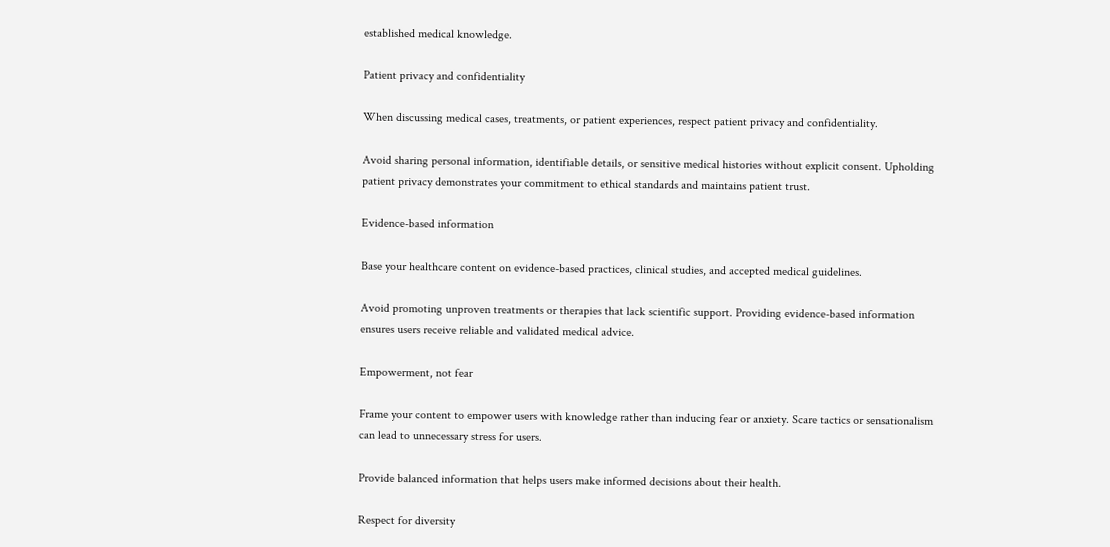established medical knowledge.

Patient privacy and confidentiality

When discussing medical cases, treatments, or patient experiences, respect patient privacy and confidentiality.

Avoid sharing personal information, identifiable details, or sensitive medical histories without explicit consent. Upholding patient privacy demonstrates your commitment to ethical standards and maintains patient trust.

Evidence-based information

Base your healthcare content on evidence-based practices, clinical studies, and accepted medical guidelines.

Avoid promoting unproven treatments or therapies that lack scientific support. Providing evidence-based information ensures users receive reliable and validated medical advice.

Empowerment, not fear

Frame your content to empower users with knowledge rather than inducing fear or anxiety. Scare tactics or sensationalism can lead to unnecessary stress for users.

Provide balanced information that helps users make informed decisions about their health.

Respect for diversity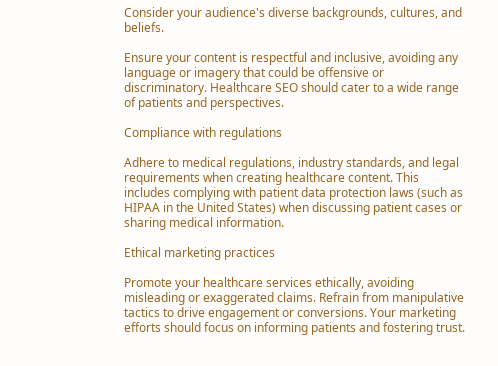Consider your audience's diverse backgrounds, cultures, and beliefs.

Ensure your content is respectful and inclusive, avoiding any language or imagery that could be offensive or discriminatory. Healthcare SEO should cater to a wide range of patients and perspectives.

Compliance with regulations

Adhere to medical regulations, industry standards, and legal requirements when creating healthcare content. This includes complying with patient data protection laws (such as HIPAA in the United States) when discussing patient cases or sharing medical information.

Ethical marketing practices

Promote your healthcare services ethically, avoiding misleading or exaggerated claims. Refrain from manipulative tactics to drive engagement or conversions. Your marketing efforts should focus on informing patients and fostering trust.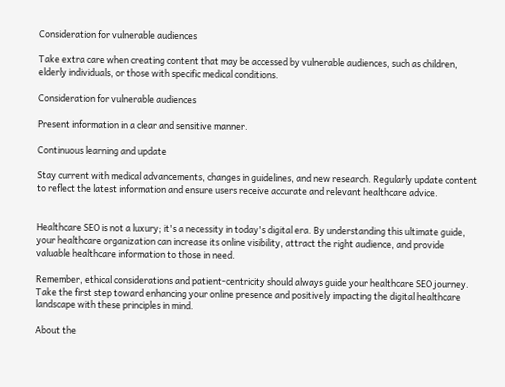Consideration for vulnerable audiences

Take extra care when creating content that may be accessed by vulnerable audiences, such as children, elderly individuals, or those with specific medical conditions.

Consideration for vulnerable audiences

Present information in a clear and sensitive manner.

Continuous learning and update

Stay current with medical advancements, changes in guidelines, and new research. Regularly update content to reflect the latest information and ensure users receive accurate and relevant healthcare advice.


Healthcare SEO is not a luxury; it's a necessity in today's digital era. By understanding this ultimate guide, your healthcare organization can increase its online visibility, attract the right audience, and provide valuable healthcare information to those in need.

Remember, ethical considerations and patient-centricity should always guide your healthcare SEO journey. Take the first step toward enhancing your online presence and positively impacting the digital healthcare landscape with these principles in mind.

About the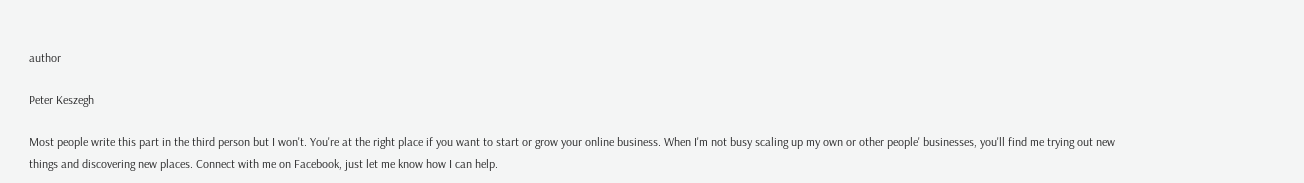author

Peter Keszegh

Most people write this part in the third person but I won't. You're at the right place if you want to start or grow your online business. When I'm not busy scaling up my own or other people' businesses, you'll find me trying out new things and discovering new places. Connect with me on Facebook, just let me know how I can help.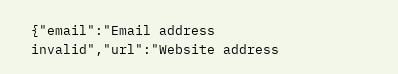{"email":"Email address invalid","url":"Website address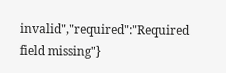invalid","required":"Required field missing"}